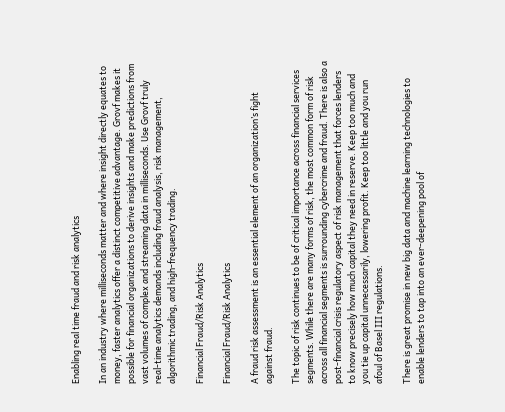Enabling real time fraud and risk analytics

In an industry where milliseconds matter and where insight directly equates to money, faster analytics offer a distinct competitive advantage. Grovf makes it possible for financial organizations to derive insights and make predictions from vast volumes of complex and streaming data in milliseconds. Use Grovf truly real-time analytics demands including fraud analysis, risk management, algorithmic trading, and high-frequency trading.

Financial Fraud/Risk Analytics

Financial Fraud/Risk Analytics

A fraud risk assessment is an essential element of an organization’s fight against fraud.

The topic of risk continues to be of critical importance across financial services segments. While there are many forms of risk, the most common form of risk across all financial segments is surrounding cybercrime and fraud. There is also a post-financial crisis regulatory aspect of risk management that forces lenders to know precisely how much capital they need in reserve. Keep too much and you tie up capital unnecessarily, lowering profit. Keep too little and you run afoul of Basel III regulations.

There is great promise in new big data and machine learning technologies to enable lenders to tap into an ever-deepening pool of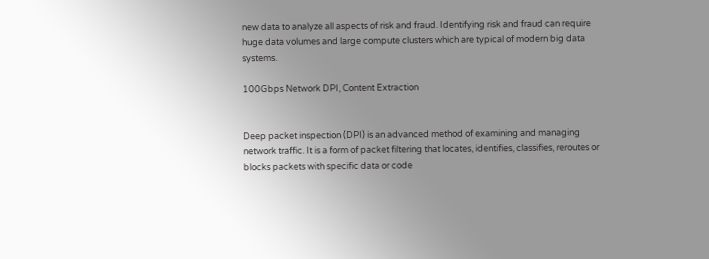new data to analyze all aspects of risk and fraud. Identifying risk and fraud can require huge data volumes and large compute clusters which are typical of modern big data systems.

100Gbps Network DPI, Content Extraction


Deep packet inspection (DPI) is an advanced method of examining and managing network traffic. It is a form of packet filtering that locates, identifies, classifies, reroutes or blocks packets with specific data or code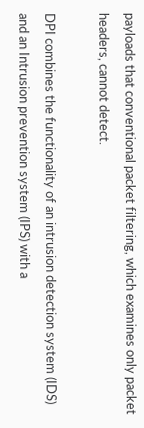payloads that conventional packet filtering, which examines only packet headers, cannot detect.

DPI combines the functionality of an intrusion detection system (IDS) and an Intrusion prevention system (IPS) with a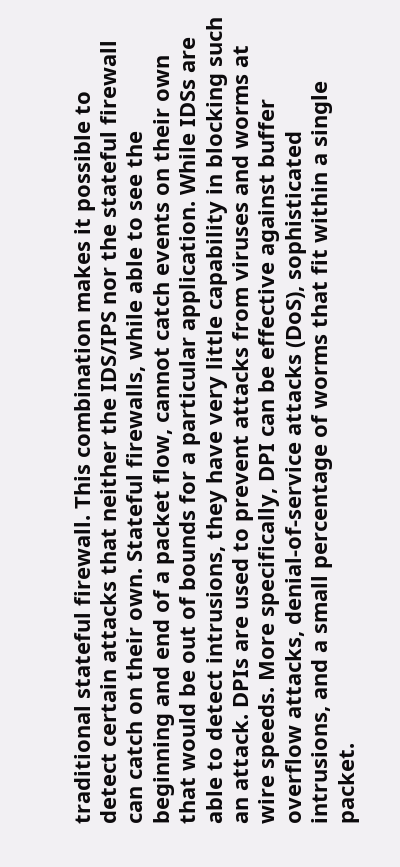traditional stateful firewall. This combination makes it possible to detect certain attacks that neither the IDS/IPS nor the stateful firewall can catch on their own. Stateful firewalls, while able to see the beginning and end of a packet flow, cannot catch events on their own that would be out of bounds for a particular application. While IDSs are able to detect intrusions, they have very little capability in blocking such an attack. DPIs are used to prevent attacks from viruses and worms at wire speeds. More specifically, DPI can be effective against buffer overflow attacks, denial-of-service attacks (DoS), sophisticated intrusions, and a small percentage of worms that fit within a single packet.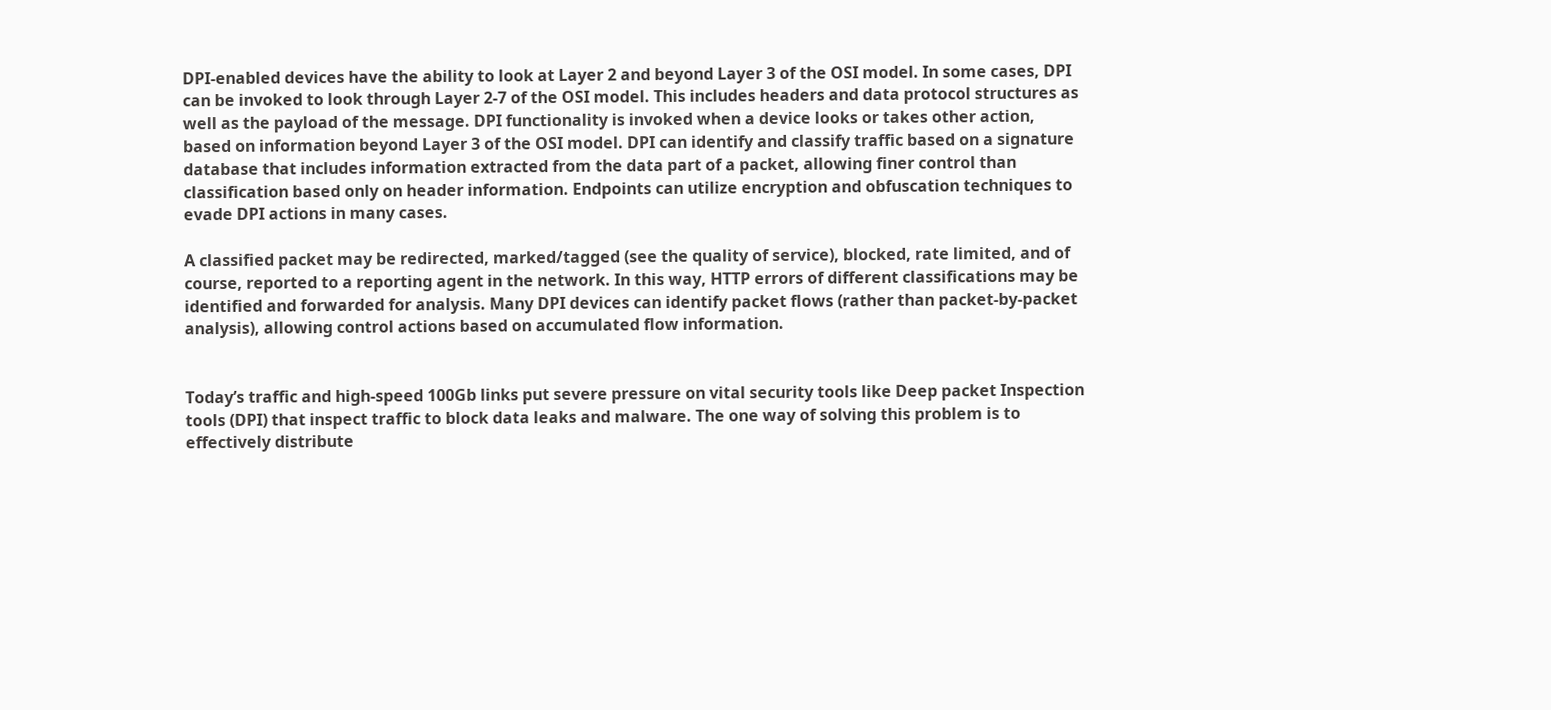DPI-enabled devices have the ability to look at Layer 2 and beyond Layer 3 of the OSI model. In some cases, DPI can be invoked to look through Layer 2-7 of the OSI model. This includes headers and data protocol structures as well as the payload of the message. DPI functionality is invoked when a device looks or takes other action, based on information beyond Layer 3 of the OSI model. DPI can identify and classify traffic based on a signature database that includes information extracted from the data part of a packet, allowing finer control than classification based only on header information. Endpoints can utilize encryption and obfuscation techniques to evade DPI actions in many cases.

A classified packet may be redirected, marked/tagged (see the quality of service), blocked, rate limited, and of course, reported to a reporting agent in the network. In this way, HTTP errors of different classifications may be identified and forwarded for analysis. Many DPI devices can identify packet flows (rather than packet-by-packet analysis), allowing control actions based on accumulated flow information.


Today’s traffic and high-speed 100Gb links put severe pressure on vital security tools like Deep packet Inspection tools (DPI) that inspect traffic to block data leaks and malware. The one way of solving this problem is to effectively distribute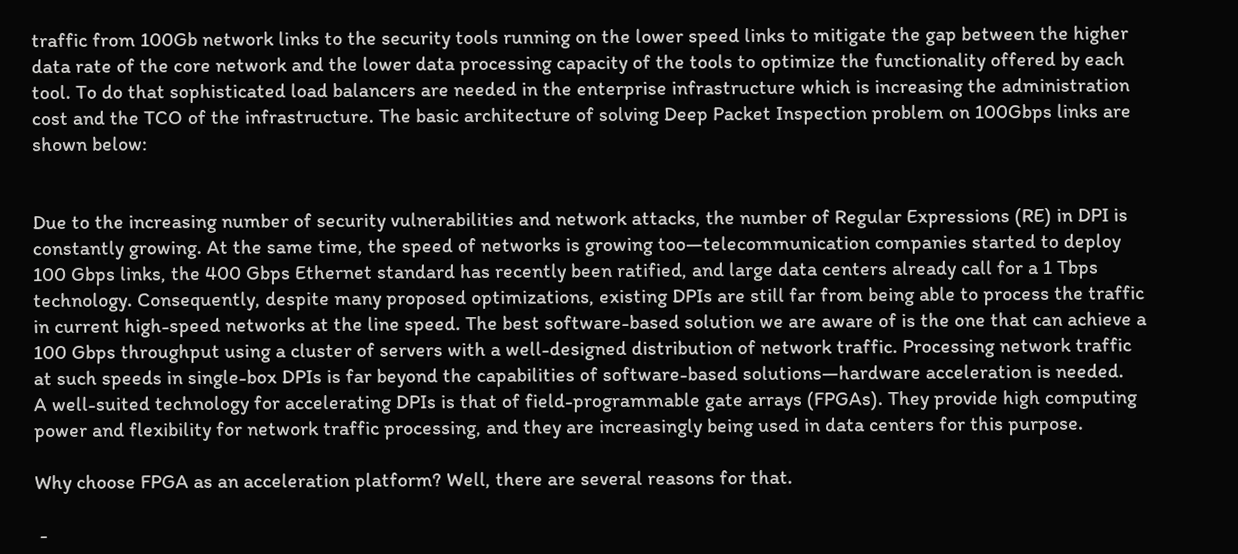traffic from 100Gb network links to the security tools running on the lower speed links to mitigate the gap between the higher data rate of the core network and the lower data processing capacity of the tools to optimize the functionality offered by each tool. To do that sophisticated load balancers are needed in the enterprise infrastructure which is increasing the administration cost and the TCO of the infrastructure. The basic architecture of solving Deep Packet Inspection problem on 100Gbps links are shown below:


Due to the increasing number of security vulnerabilities and network attacks, the number of Regular Expressions (RE) in DPI is constantly growing. At the same time, the speed of networks is growing too—telecommunication companies started to deploy 100 Gbps links, the 400 Gbps Ethernet standard has recently been ratified, and large data centers already call for a 1 Tbps technology. Consequently, despite many proposed optimizations, existing DPIs are still far from being able to process the traffic in current high-speed networks at the line speed. The best software-based solution we are aware of is the one that can achieve a 100 Gbps throughput using a cluster of servers with a well-designed distribution of network traffic. Processing network traffic at such speeds in single-box DPIs is far beyond the capabilities of software-based solutions—hardware acceleration is needed.
A well-suited technology for accelerating DPIs is that of field-programmable gate arrays (FPGAs). They provide high computing power and flexibility for network traffic processing, and they are increasingly being used in data centers for this purpose.

Why choose FPGA as an acceleration platform? Well, there are several reasons for that.

 -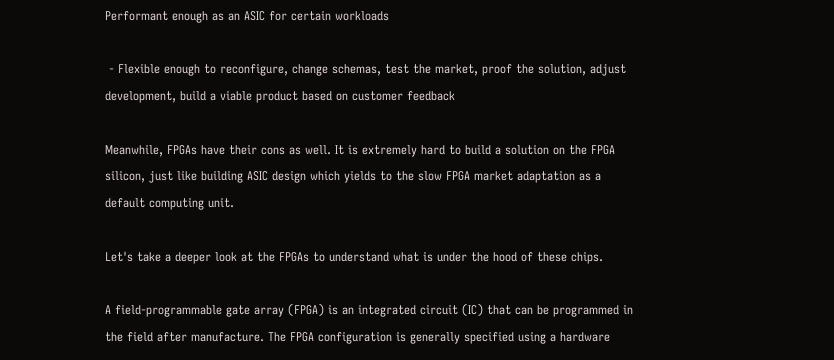Performant enough as an ASIC for certain workloads

 - Flexible enough to reconfigure, change schemas, test the market, proof the solution, adjust development, build a viable product based on customer feedback

Meanwhile, FPGAs have their cons as well. It is extremely hard to build a solution on the FPGA silicon, just like building ASIC design which yields to the slow FPGA market adaptation as a default computing unit.

Let's take a deeper look at the FPGAs to understand what is under the hood of these chips.

A field-programmable gate array (FPGA) is an integrated circuit (IC) that can be programmed in the field after manufacture. The FPGA configuration is generally specified using a hardware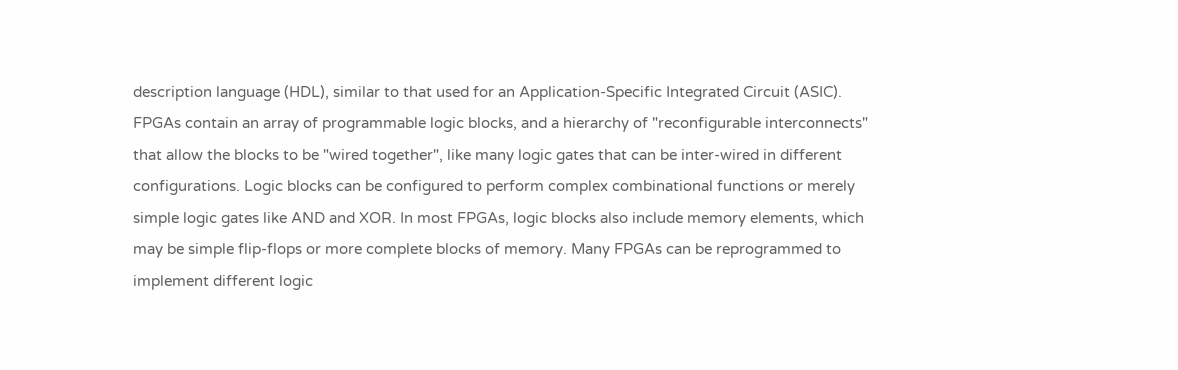description language (HDL), similar to that used for an Application-Specific Integrated Circuit (ASIC). FPGAs contain an array of programmable logic blocks, and a hierarchy of "reconfigurable interconnects" that allow the blocks to be "wired together", like many logic gates that can be inter-wired in different configurations. Logic blocks can be configured to perform complex combinational functions or merely simple logic gates like AND and XOR. In most FPGAs, logic blocks also include memory elements, which may be simple flip-flops or more complete blocks of memory. Many FPGAs can be reprogrammed to implement different logic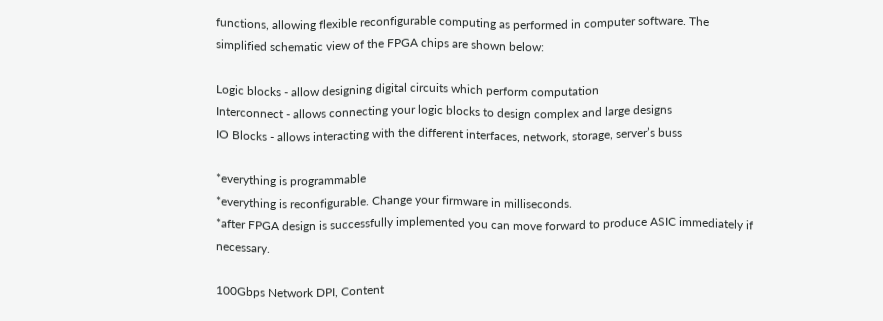functions, allowing flexible reconfigurable computing as performed in computer software. The simplified schematic view of the FPGA chips are shown below:

Logic blocks - allow designing digital circuits which perform computation
Interconnect - allows connecting your logic blocks to design complex and large designs
IO Blocks - allows interacting with the different interfaces, network, storage, server’s buss

*everything is programmable
*everything is reconfigurable. Change your firmware in milliseconds.
*after FPGA design is successfully implemented you can move forward to produce ASIC immediately if necessary.

100Gbps Network DPI, Content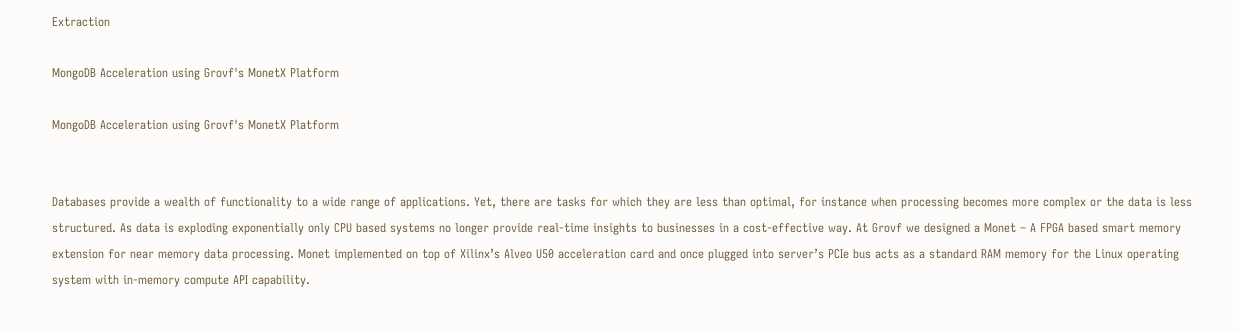Extraction

MongoDB Acceleration using Grovf's MonetX Platform

MongoDB Acceleration using Grovf's MonetX Platform


Databases provide a wealth of functionality to a wide range of applications. Yet, there are tasks for which they are less than optimal, for instance when processing becomes more complex or the data is less structured. As data is exploding exponentially only CPU based systems no longer provide real-time insights to businesses in a cost-effective way. At Grovf we designed a Monet – A FPGA based smart memory extension for near memory data processing. Monet implemented on top of Xilinx’s Alveo U50 acceleration card and once plugged into server’s PCIe bus acts as a standard RAM memory for the Linux operating system with in-memory compute API capability.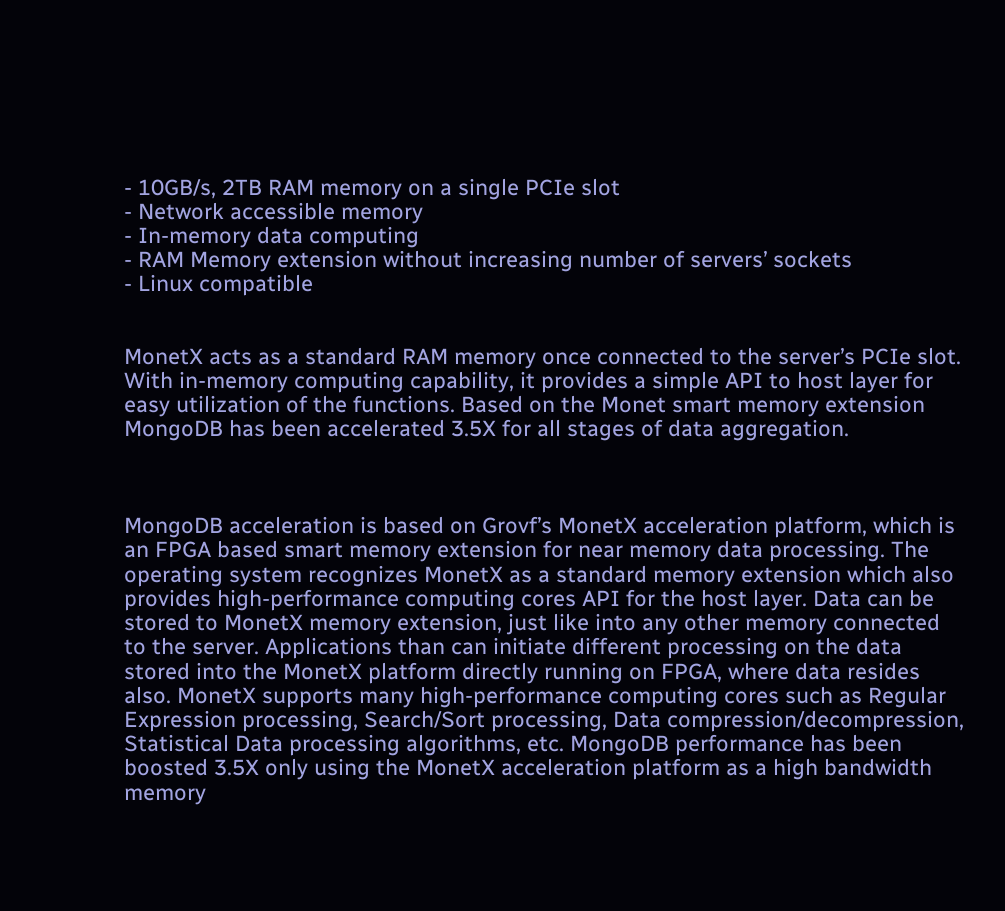- 10GB/s, 2TB RAM memory on a single PCIe slot
- Network accessible memory
- In-memory data computing
- RAM Memory extension without increasing number of servers’ sockets
- Linux compatible


MonetX acts as a standard RAM memory once connected to the server’s PCIe slot. With in-memory computing capability, it provides a simple API to host layer for easy utilization of the functions. Based on the Monet smart memory extension MongoDB has been accelerated 3.5X for all stages of data aggregation.



MongoDB acceleration is based on Grovf’s MonetX acceleration platform, which is an FPGA based smart memory extension for near memory data processing. The operating system recognizes MonetX as a standard memory extension which also provides high-performance computing cores API for the host layer. Data can be stored to MonetX memory extension, just like into any other memory connected to the server. Applications than can initiate different processing on the data stored into the MonetX platform directly running on FPGA, where data resides also. MonetX supports many high-performance computing cores such as Regular Expression processing, Search/Sort processing, Data compression/decompression, Statistical Data processing algorithms, etc. MongoDB performance has been boosted 3.5X only using the MonetX acceleration platform as a high bandwidth memory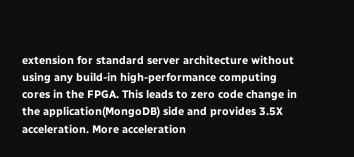extension for standard server architecture without using any build-in high-performance computing cores in the FPGA. This leads to zero code change in the application(MongoDB) side and provides 3.5X acceleration. More acceleration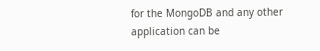for the MongoDB and any other application can be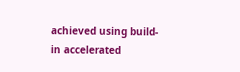achieved using build-in accelerated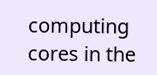computing cores in the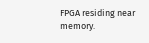FPGA residing near memory.